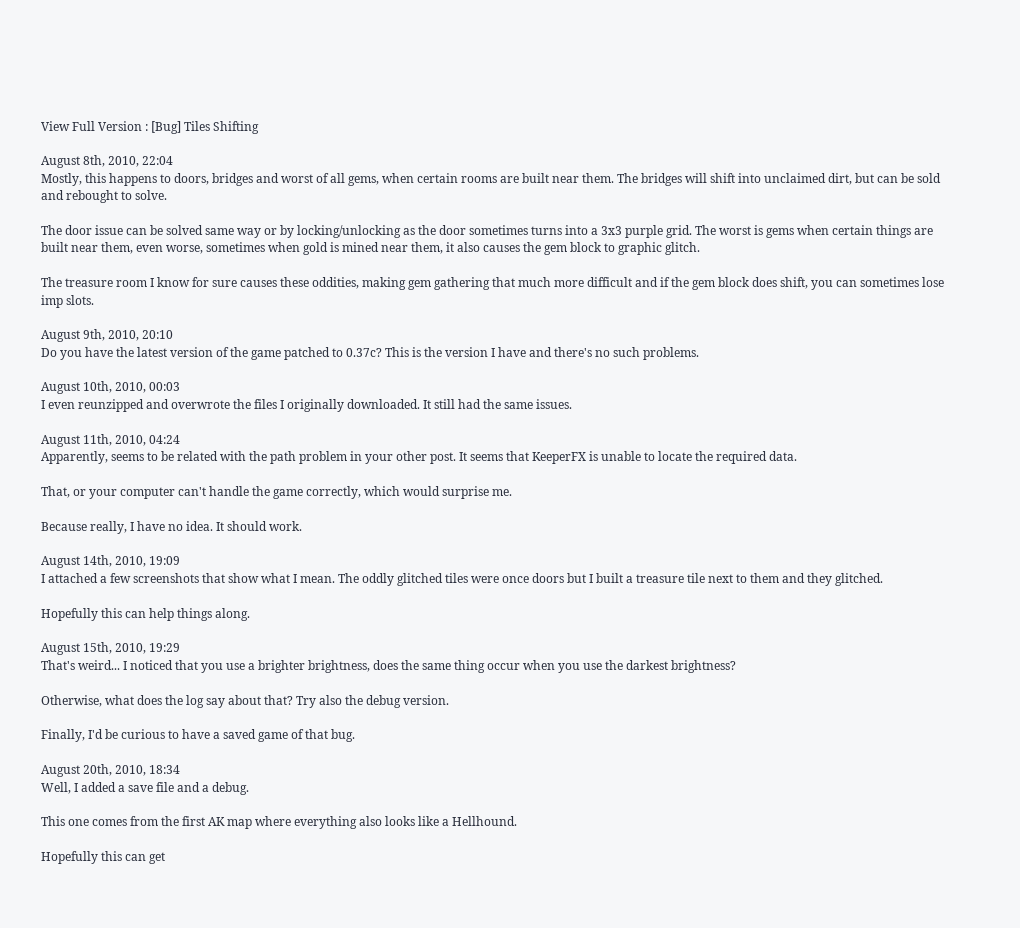View Full Version : [Bug] Tiles Shifting

August 8th, 2010, 22:04
Mostly, this happens to doors, bridges and worst of all gems, when certain rooms are built near them. The bridges will shift into unclaimed dirt, but can be sold and rebought to solve.

The door issue can be solved same way or by locking/unlocking as the door sometimes turns into a 3x3 purple grid. The worst is gems when certain things are built near them, even worse, sometimes when gold is mined near them, it also causes the gem block to graphic glitch.

The treasure room I know for sure causes these oddities, making gem gathering that much more difficult and if the gem block does shift, you can sometimes lose imp slots.

August 9th, 2010, 20:10
Do you have the latest version of the game patched to 0.37c? This is the version I have and there's no such problems.

August 10th, 2010, 00:03
I even reunzipped and overwrote the files I originally downloaded. It still had the same issues.

August 11th, 2010, 04:24
Apparently, seems to be related with the path problem in your other post. It seems that KeeperFX is unable to locate the required data.

That, or your computer can't handle the game correctly, which would surprise me.

Because really, I have no idea. It should work.

August 14th, 2010, 19:09
I attached a few screenshots that show what I mean. The oddly glitched tiles were once doors but I built a treasure tile next to them and they glitched.

Hopefully this can help things along.

August 15th, 2010, 19:29
That's weird... I noticed that you use a brighter brightness, does the same thing occur when you use the darkest brightness?

Otherwise, what does the log say about that? Try also the debug version.

Finally, I'd be curious to have a saved game of that bug.

August 20th, 2010, 18:34
Well, I added a save file and a debug.

This one comes from the first AK map where everything also looks like a Hellhound.

Hopefully this can get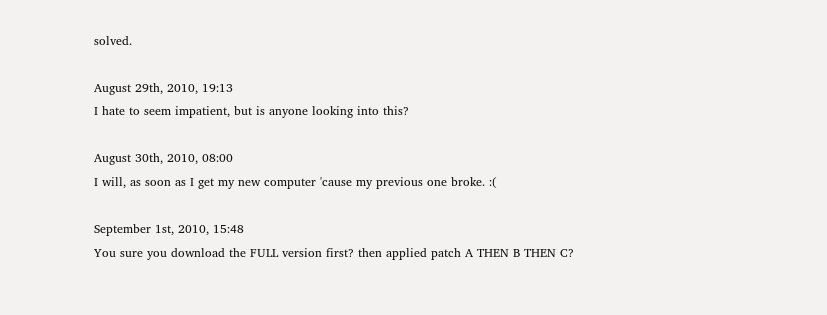solved.

August 29th, 2010, 19:13
I hate to seem impatient, but is anyone looking into this?

August 30th, 2010, 08:00
I will, as soon as I get my new computer 'cause my previous one broke. :(

September 1st, 2010, 15:48
You sure you download the FULL version first? then applied patch A THEN B THEN C?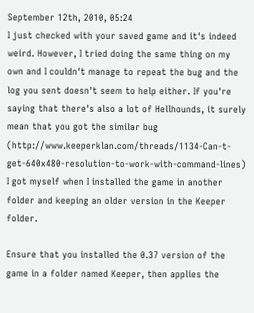September 12th, 2010, 05:24
I just checked with your saved game and it's indeed weird. However, I tried doing the same thing on my own and I couldn't manage to repeat the bug and the log you sent doesn't seem to help either. If you're saying that there's also a lot of Hellhounds, it surely mean that you got the similar bug (http://www.keeperklan.com/threads/1134-Can-t-get-640x480-resolution-to-work-with-command-lines) I got myself when I installed the game in another folder and keeping an older version in the Keeper folder.

Ensure that you installed the 0.37 version of the game in a folder named Keeper, then applies the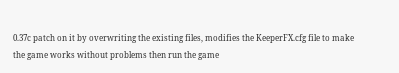0.37c patch on it by overwriting the existing files, modifies the KeeperFX.cfg file to make the game works without problems then run the game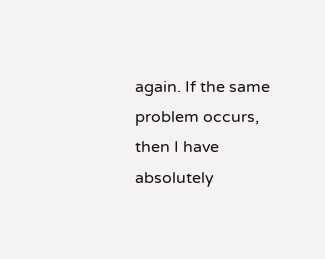again. If the same problem occurs, then I have absolutely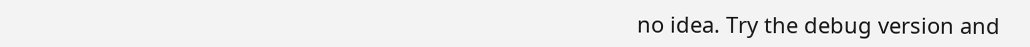no idea. Try the debug version and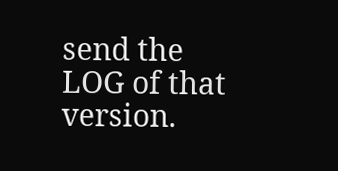send the LOG of that version.